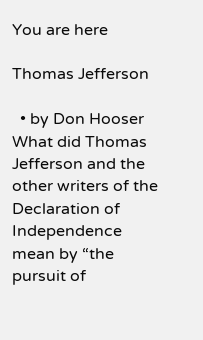You are here

Thomas Jefferson

  • by Don Hooser
What did Thomas Jefferson and the other writers of the Declaration of Independence mean by “the pursuit of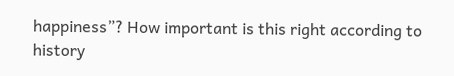happiness”? How important is this right according to history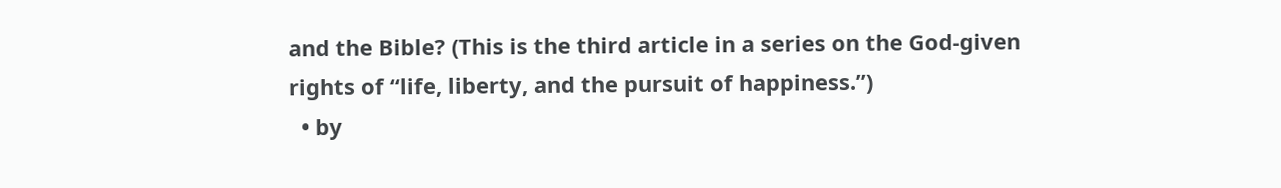and the Bible? (This is the third article in a series on the God-given rights of “life, liberty, and the pursuit of happiness.”)
  • by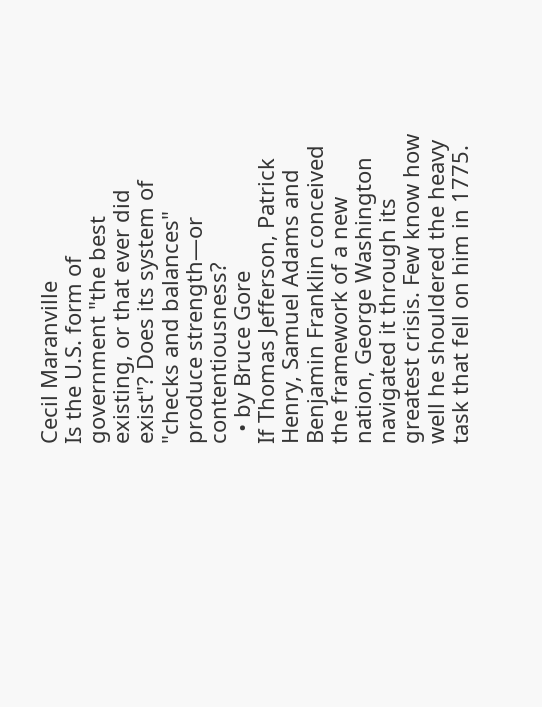Cecil Maranville
Is the U.S. form of government "the best existing, or that ever did exist"? Does its system of "checks and balances" produce strength—or contentiousness?
  • by Bruce Gore
If Thomas Jefferson, Patrick Henry, Samuel Adams and Benjamin Franklin conceived the framework of a new nation, George Washington navigated it through its greatest crisis. Few know how well he shouldered the heavy task that fell on him in 1775.